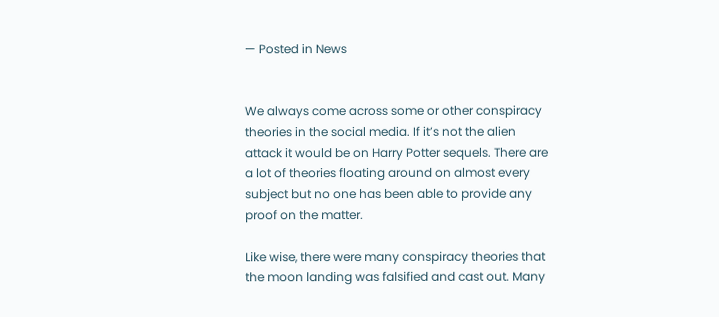— Posted in News


We always come across some or other conspiracy theories in the social media. If it’s not the alien attack it would be on Harry Potter sequels. There are a lot of theories floating around on almost every subject but no one has been able to provide any proof on the matter.

Like wise, there were many conspiracy theories that the moon landing was falsified and cast out. Many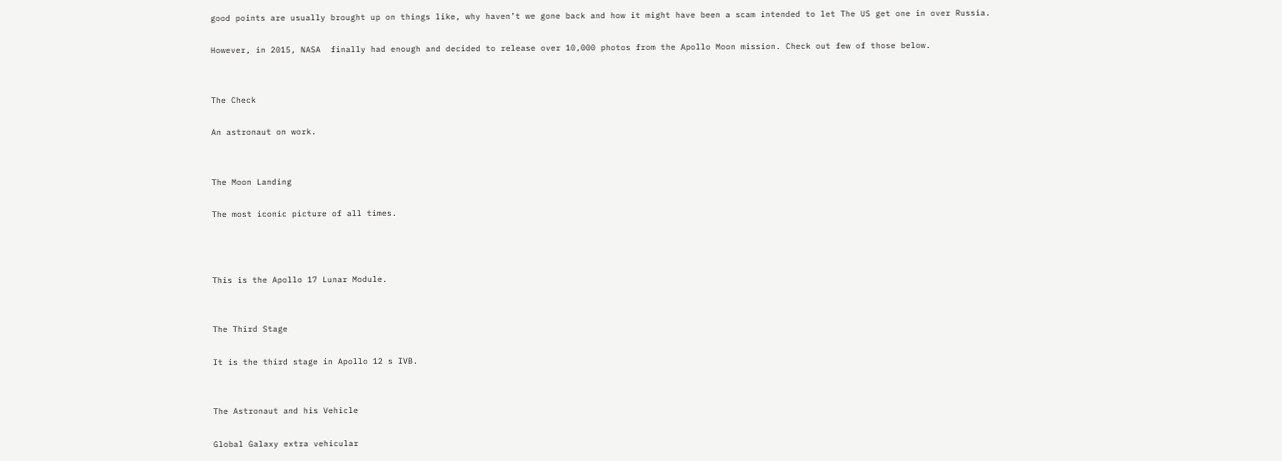good points are usually brought up on things like, why haven’t we gone back and how it might have been a scam intended to let The US get one in over Russia.

However, in 2015, NASA  finally had enough and decided to release over 10,000 photos from the Apollo Moon mission. Check out few of those below.


The Check

An astronaut on work.


The Moon Landing

The most iconic picture of all times.



This is the Apollo 17 Lunar Module.


The Third Stage

It is the third stage in Apollo 12 s IVB.


The Astronaut and his Vehicle

Global Galaxy extra vehicular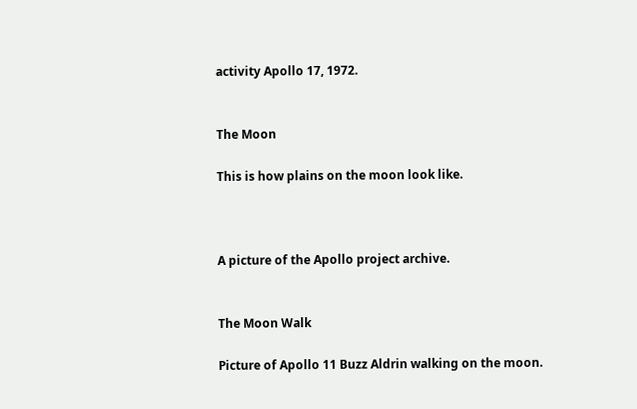activity Apollo 17, 1972.


The Moon

This is how plains on the moon look like.



A picture of the Apollo project archive.


The Moon Walk

Picture of Apollo 11 Buzz Aldrin walking on the moon.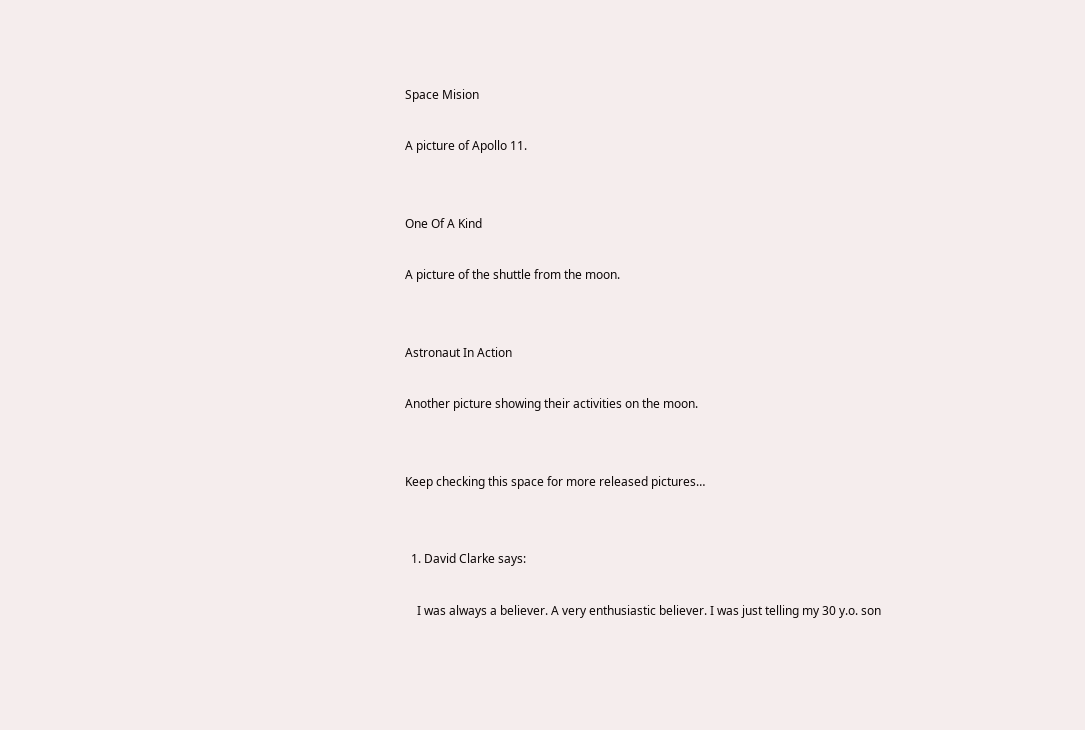Space Mision

A picture of Apollo 11.


One Of A Kind

A picture of the shuttle from the moon.


Astronaut In Action

Another picture showing their activities on the moon.


Keep checking this space for more released pictures…


  1. David Clarke says:

    I was always a believer. A very enthusiastic believer. I was just telling my 30 y.o. son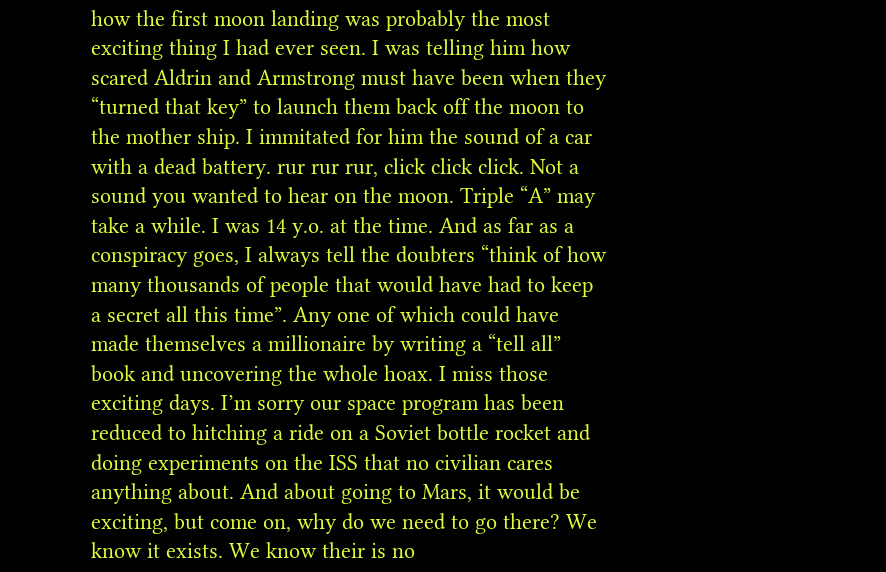how the first moon landing was probably the most exciting thing I had ever seen. I was telling him how scared Aldrin and Armstrong must have been when they “turned that key” to launch them back off the moon to the mother ship. I immitated for him the sound of a car with a dead battery. rur rur rur, click click click. Not a sound you wanted to hear on the moon. Triple “A” may take a while. I was 14 y.o. at the time. And as far as a conspiracy goes, I always tell the doubters “think of how many thousands of people that would have had to keep a secret all this time”. Any one of which could have made themselves a millionaire by writing a “tell all” book and uncovering the whole hoax. I miss those exciting days. I’m sorry our space program has been reduced to hitching a ride on a Soviet bottle rocket and doing experiments on the ISS that no civilian cares anything about. And about going to Mars, it would be exciting, but come on, why do we need to go there? We know it exists. We know their is no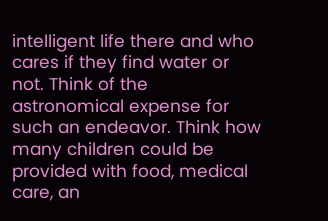intelligent life there and who cares if they find water or not. Think of the astronomical expense for such an endeavor. Think how many children could be provided with food, medical care, an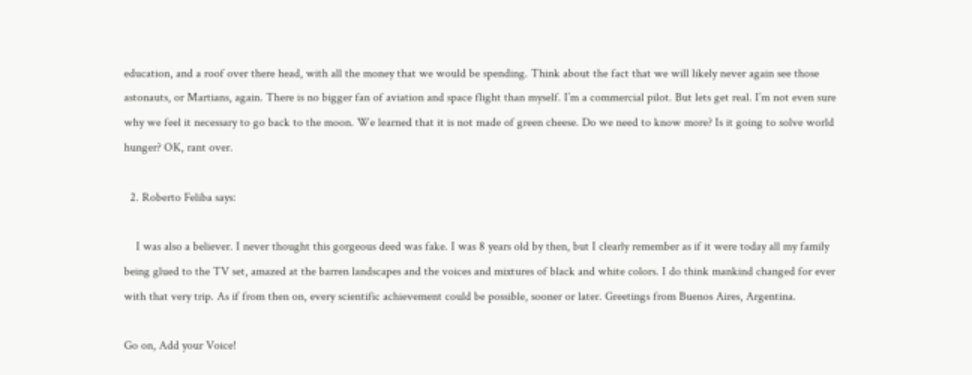education, and a roof over there head, with all the money that we would be spending. Think about the fact that we will likely never again see those astonauts, or Martians, again. There is no bigger fan of aviation and space flight than myself. I’m a commercial pilot. But lets get real. I’m not even sure why we feel it necessary to go back to the moon. We learned that it is not made of green cheese. Do we need to know more? Is it going to solve world hunger? OK, rant over.

  2. Roberto Feliba says:

    I was also a believer. I never thought this gorgeous deed was fake. I was 8 years old by then, but I clearly remember as if it were today all my family being glued to the TV set, amazed at the barren landscapes and the voices and mixtures of black and white colors. I do think mankind changed for ever with that very trip. As if from then on, every scientific achievement could be possible, sooner or later. Greetings from Buenos Aires, Argentina.

Go on, Add your Voice!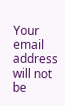Your email address will not be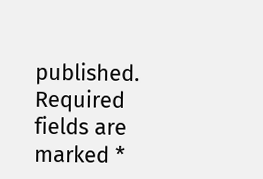published. Required fields are marked *